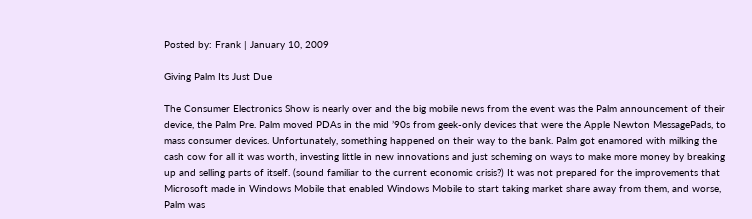Posted by: Frank | January 10, 2009

Giving Palm Its Just Due

The Consumer Electronics Show is nearly over and the big mobile news from the event was the Palm announcement of their device, the Palm Pre. Palm moved PDAs in the mid ’90s from geek-only devices that were the Apple Newton MessagePads, to mass consumer devices. Unfortunately, something happened on their way to the bank. Palm got enamored with milking the cash cow for all it was worth, investing little in new innovations and just scheming on ways to make more money by breaking up and selling parts of itself. (sound familiar to the current economic crisis?) It was not prepared for the improvements that Microsoft made in Windows Mobile that enabled Windows Mobile to start taking market share away from them, and worse, Palm was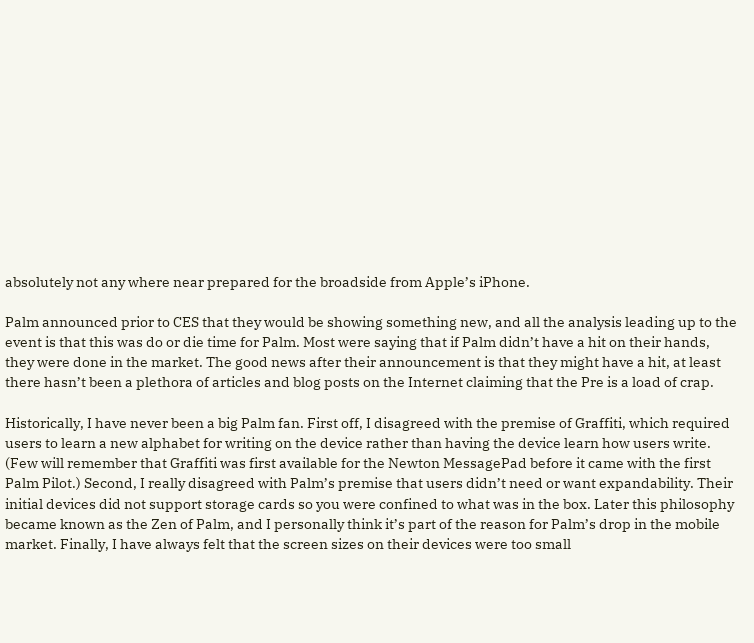absolutely not any where near prepared for the broadside from Apple’s iPhone.

Palm announced prior to CES that they would be showing something new, and all the analysis leading up to the event is that this was do or die time for Palm. Most were saying that if Palm didn’t have a hit on their hands, they were done in the market. The good news after their announcement is that they might have a hit, at least there hasn’t been a plethora of articles and blog posts on the Internet claiming that the Pre is a load of crap.

Historically, I have never been a big Palm fan. First off, I disagreed with the premise of Graffiti, which required users to learn a new alphabet for writing on the device rather than having the device learn how users write. (Few will remember that Graffiti was first available for the Newton MessagePad before it came with the first Palm Pilot.) Second, I really disagreed with Palm’s premise that users didn’t need or want expandability. Their initial devices did not support storage cards so you were confined to what was in the box. Later this philosophy became known as the Zen of Palm, and I personally think it’s part of the reason for Palm’s drop in the mobile market. Finally, I have always felt that the screen sizes on their devices were too small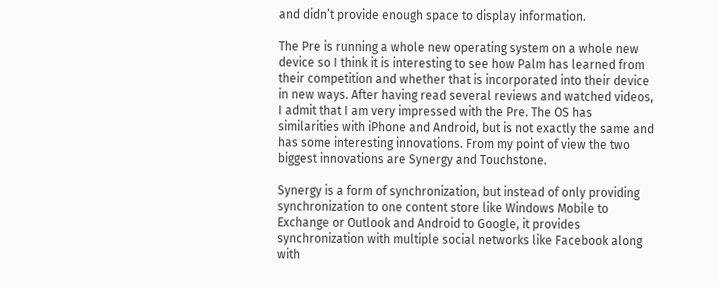and didn’t provide enough space to display information.

The Pre is running a whole new operating system on a whole new device so I think it is interesting to see how Palm has learned from their competition and whether that is incorporated into their device in new ways. After having read several reviews and watched videos, I admit that I am very impressed with the Pre. The OS has similarities with iPhone and Android, but is not exactly the same and has some interesting innovations. From my point of view the two biggest innovations are Synergy and Touchstone.

Synergy is a form of synchronization, but instead of only providing synchronization to one content store like Windows Mobile to Exchange or Outlook and Android to Google, it provides synchronization with multiple social networks like Facebook along with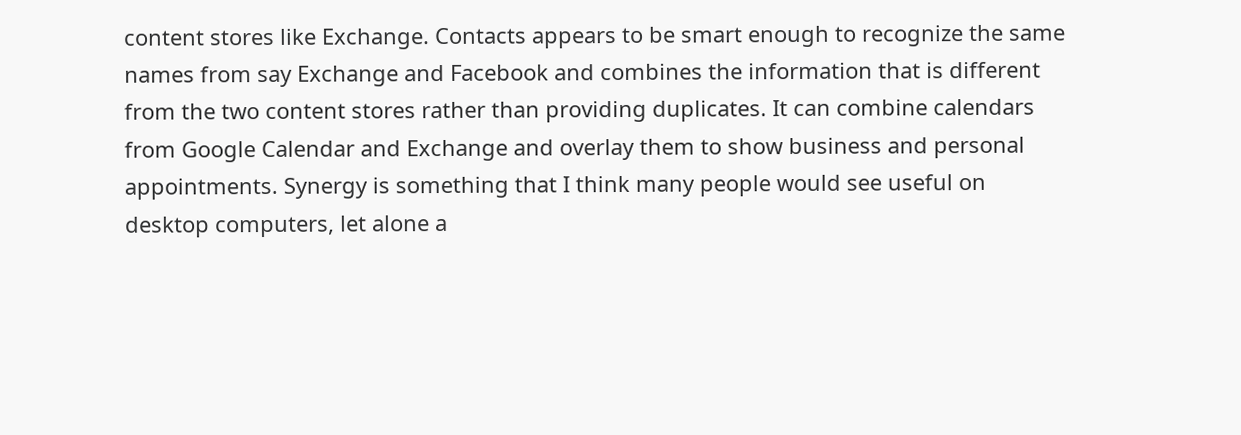content stores like Exchange. Contacts appears to be smart enough to recognize the same names from say Exchange and Facebook and combines the information that is different from the two content stores rather than providing duplicates. It can combine calendars from Google Calendar and Exchange and overlay them to show business and personal appointments. Synergy is something that I think many people would see useful on desktop computers, let alone a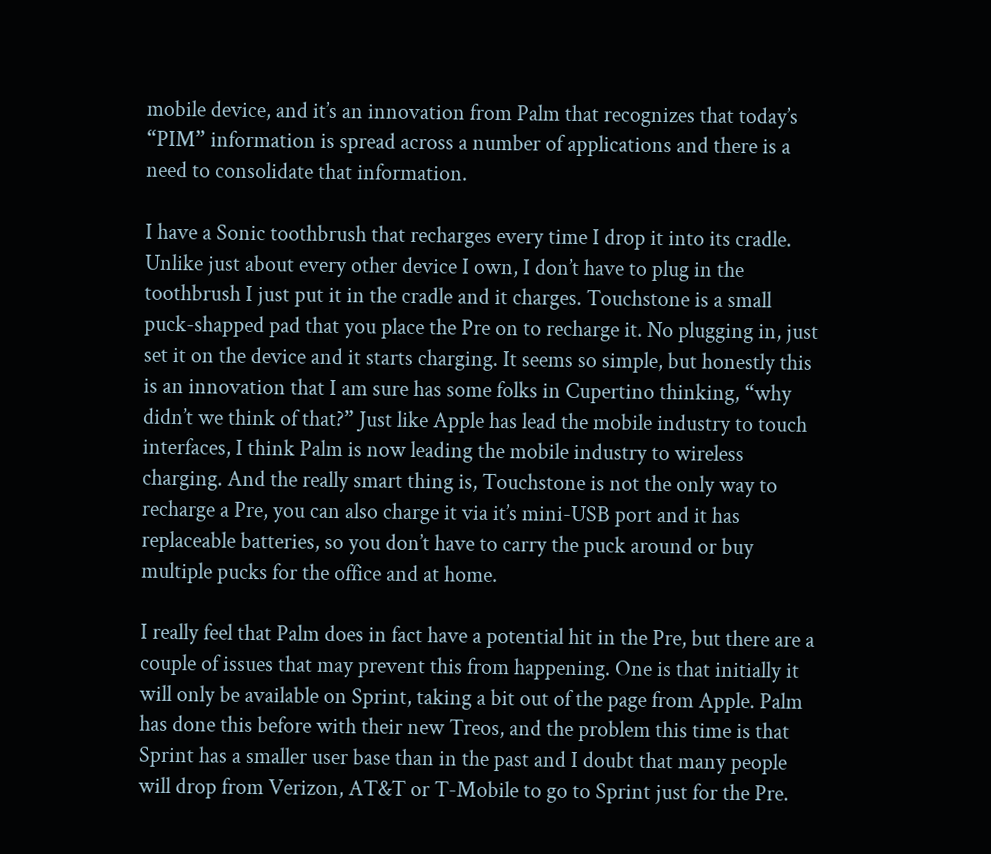mobile device, and it’s an innovation from Palm that recognizes that today’s “PIM” information is spread across a number of applications and there is a need to consolidate that information.

I have a Sonic toothbrush that recharges every time I drop it into its cradle. Unlike just about every other device I own, I don’t have to plug in the toothbrush I just put it in the cradle and it charges. Touchstone is a small puck-shapped pad that you place the Pre on to recharge it. No plugging in, just set it on the device and it starts charging. It seems so simple, but honestly this is an innovation that I am sure has some folks in Cupertino thinking, “why didn’t we think of that?” Just like Apple has lead the mobile industry to touch interfaces, I think Palm is now leading the mobile industry to wireless charging. And the really smart thing is, Touchstone is not the only way to recharge a Pre, you can also charge it via it’s mini-USB port and it has replaceable batteries, so you don’t have to carry the puck around or buy multiple pucks for the office and at home.

I really feel that Palm does in fact have a potential hit in the Pre, but there are a couple of issues that may prevent this from happening. One is that initially it will only be available on Sprint, taking a bit out of the page from Apple. Palm has done this before with their new Treos, and the problem this time is that Sprint has a smaller user base than in the past and I doubt that many people will drop from Verizon, AT&T or T-Mobile to go to Sprint just for the Pre.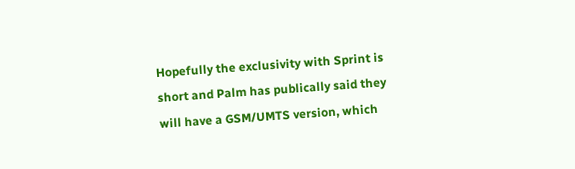Hopefully the exclusivity with Sprint is short and Palm has publically said they will have a GSM/UMTS version, which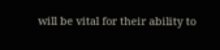will be vital for their ability to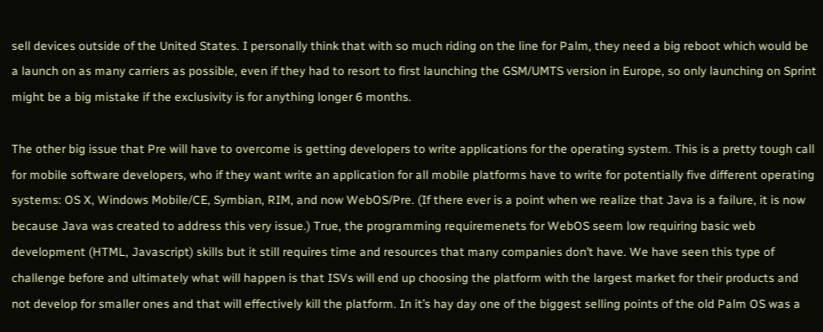sell devices outside of the United States. I personally think that with so much riding on the line for Palm, they need a big reboot which would be a launch on as many carriers as possible, even if they had to resort to first launching the GSM/UMTS version in Europe, so only launching on Sprint might be a big mistake if the exclusivity is for anything longer 6 months.

The other big issue that Pre will have to overcome is getting developers to write applications for the operating system. This is a pretty tough call for mobile software developers, who if they want write an application for all mobile platforms have to write for potentially five different operating systems: OS X, Windows Mobile/CE, Symbian, RIM, and now WebOS/Pre. (If there ever is a point when we realize that Java is a failure, it is now because Java was created to address this very issue.) True, the programming requiremenets for WebOS seem low requiring basic web development (HTML, Javascript) skills but it still requires time and resources that many companies don’t have. We have seen this type of challenge before and ultimately what will happen is that ISVs will end up choosing the platform with the largest market for their products and not develop for smaller ones and that will effectively kill the platform. In it’s hay day one of the biggest selling points of the old Palm OS was a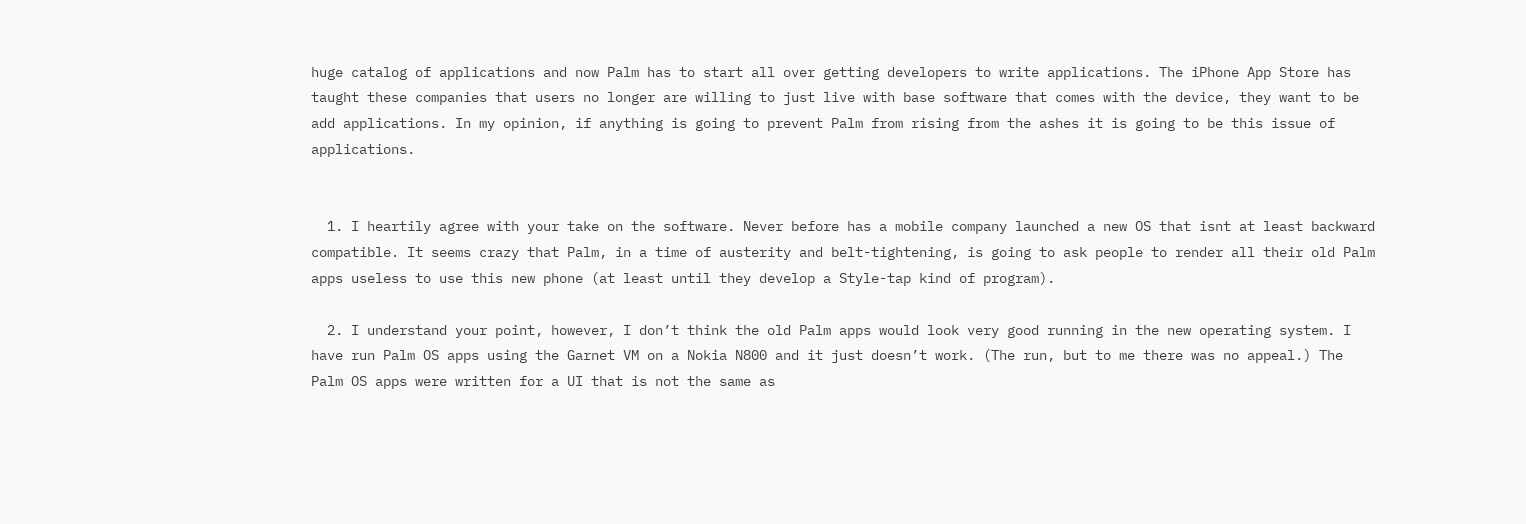huge catalog of applications and now Palm has to start all over getting developers to write applications. The iPhone App Store has taught these companies that users no longer are willing to just live with base software that comes with the device, they want to be add applications. In my opinion, if anything is going to prevent Palm from rising from the ashes it is going to be this issue of applications.


  1. I heartily agree with your take on the software. Never before has a mobile company launched a new OS that isnt at least backward compatible. It seems crazy that Palm, in a time of austerity and belt-tightening, is going to ask people to render all their old Palm apps useless to use this new phone (at least until they develop a Style-tap kind of program).

  2. I understand your point, however, I don’t think the old Palm apps would look very good running in the new operating system. I have run Palm OS apps using the Garnet VM on a Nokia N800 and it just doesn’t work. (The run, but to me there was no appeal.) The Palm OS apps were written for a UI that is not the same as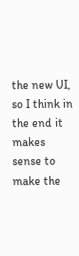the new UI, so I think in the end it makes sense to make the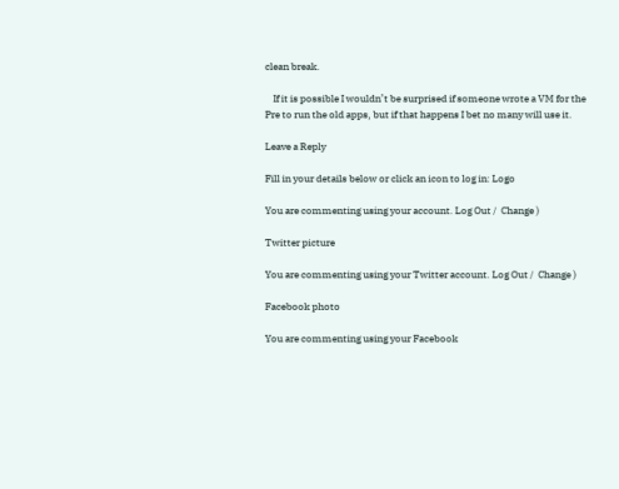clean break.

    If it is possible I wouldn’t be surprised if someone wrote a VM for the Pre to run the old apps, but if that happens I bet no many will use it.

Leave a Reply

Fill in your details below or click an icon to log in: Logo

You are commenting using your account. Log Out /  Change )

Twitter picture

You are commenting using your Twitter account. Log Out /  Change )

Facebook photo

You are commenting using your Facebook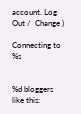account. Log Out /  Change )

Connecting to %s


%d bloggers like this: